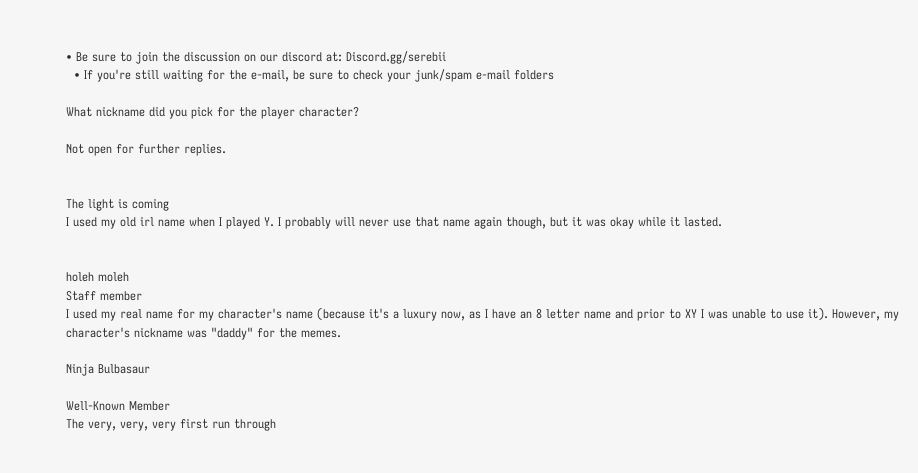• Be sure to join the discussion on our discord at: Discord.gg/serebii
  • If you're still waiting for the e-mail, be sure to check your junk/spam e-mail folders

What nickname did you pick for the player character?

Not open for further replies.


The light is coming
I used my old irl name when I played Y. I probably will never use that name again though, but it was okay while it lasted.


holeh moleh
Staff member
I used my real name for my character's name (because it's a luxury now, as I have an 8 letter name and prior to XY I was unable to use it). However, my character's nickname was "daddy" for the memes.

Ninja Bulbasaur

Well-Known Member
The very, very, very first run through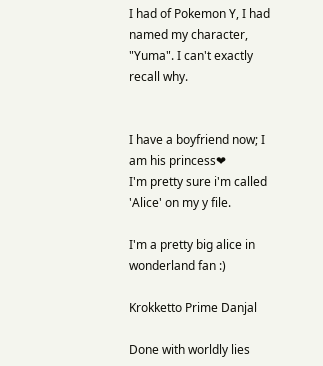I had of Pokemon Y, I had named my character, "Yuma". I can't exactly recall why.


I have a boyfriend now; I am his princess❤
I'm pretty sure i'm called 'Alice' on my y file.

I'm a pretty big alice in wonderland fan :)

Krokketto Prime Danjal

Done with worldly lies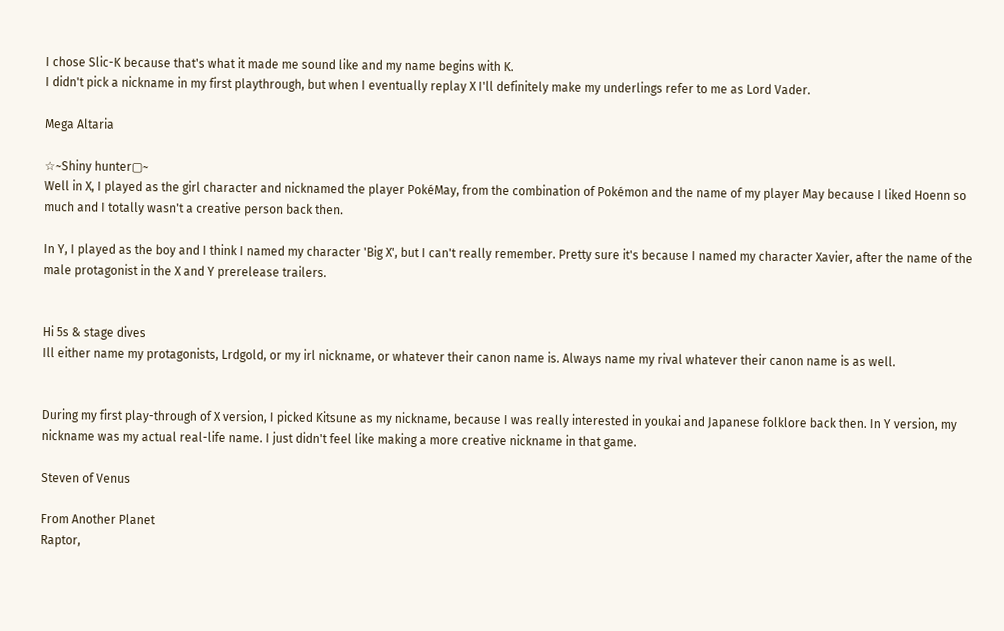I chose Slic-K because that's what it made me sound like and my name begins with K.
I didn't pick a nickname in my first playthrough, but when I eventually replay X I'll definitely make my underlings refer to me as Lord Vader.

Mega Altaria

☆~Shiny hunter▢~
Well in X, I played as the girl character and nicknamed the player PokéMay, from the combination of Pokémon and the name of my player May because I liked Hoenn so much and I totally wasn't a creative person back then.

In Y, I played as the boy and I think I named my character 'Big X', but I can't really remember. Pretty sure it's because I named my character Xavier, after the name of the male protagonist in the X and Y prerelease trailers.


Hi 5s & stage dives
Ill either name my protagonists, Lrdgold, or my irl nickname, or whatever their canon name is. Always name my rival whatever their canon name is as well.


During my first play-through of X version, I picked Kitsune as my nickname, because I was really interested in youkai and Japanese folklore back then. In Y version, my nickname was my actual real-life name. I just didn't feel like making a more creative nickname in that game.

Steven of Venus

From Another Planet
Raptor,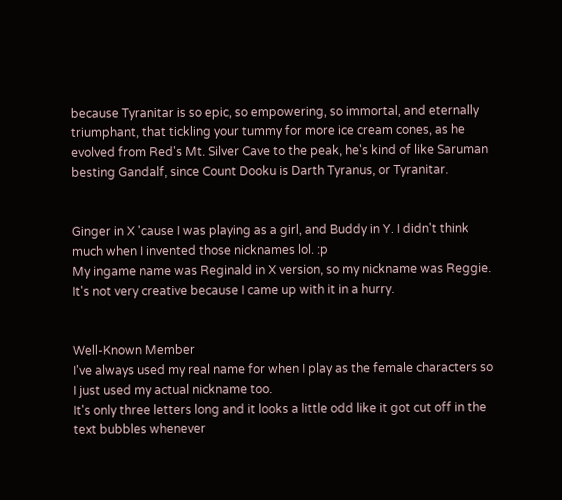because Tyranitar is so epic, so empowering, so immortal, and eternally triumphant, that tickling your tummy for more ice cream cones, as he evolved from Red's Mt. Silver Cave to the peak, he's kind of like Saruman besting Gandalf, since Count Dooku is Darth Tyranus, or Tyranitar.


Ginger in X 'cause I was playing as a girl, and Buddy in Y. I didn't think much when I invented those nicknames lol. :p
My ingame name was Reginald in X version, so my nickname was Reggie. It's not very creative because I came up with it in a hurry.


Well-Known Member
I've always used my real name for when I play as the female characters so I just used my actual nickname too.
It's only three letters long and it looks a little odd like it got cut off in the text bubbles whenever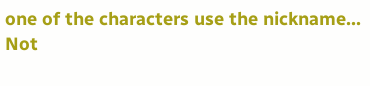one of the characters use the nickname...
Not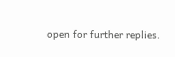open for further replies.